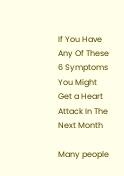If You Have Any Of These 6 Symptoms You Might Get a Heart Attack In The Next Month

Many people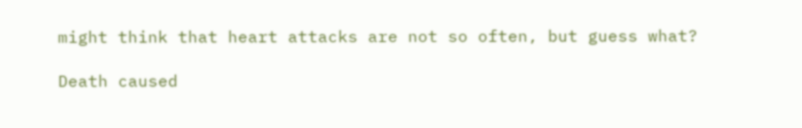might think that heart attacks are not so often, but guess what?

Death caused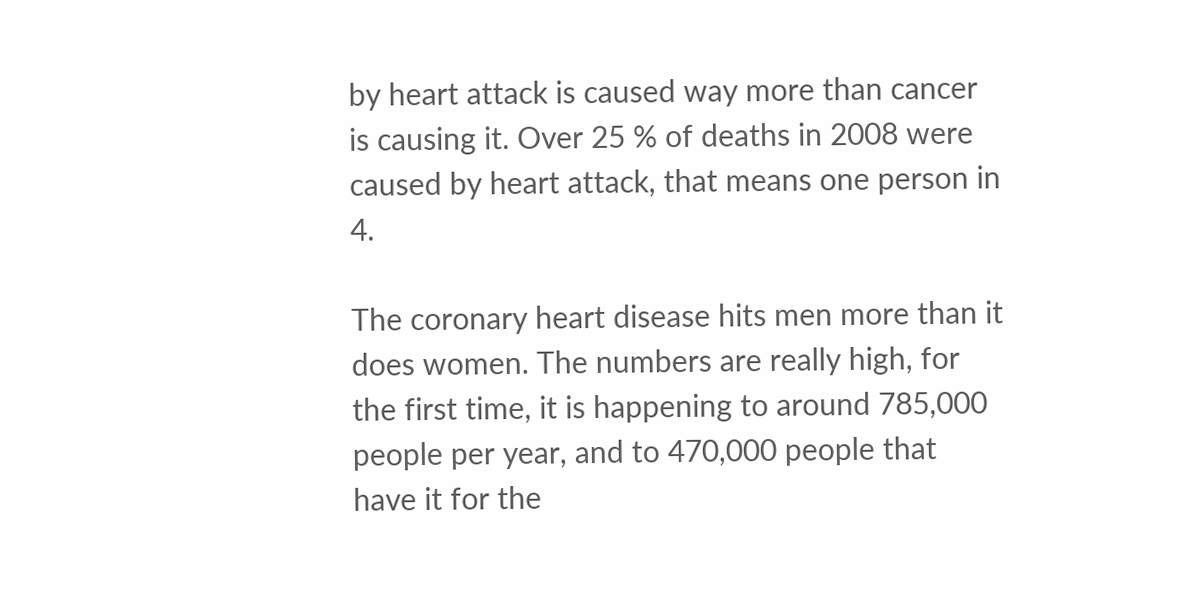by heart attack is caused way more than cancer is causing it. Over 25 % of deaths in 2008 were caused by heart attack, that means one person in 4.

The coronary heart disease hits men more than it does women. The numbers are really high, for the first time, it is happening to around 785,000 people per year, and to 470,000 people that have it for the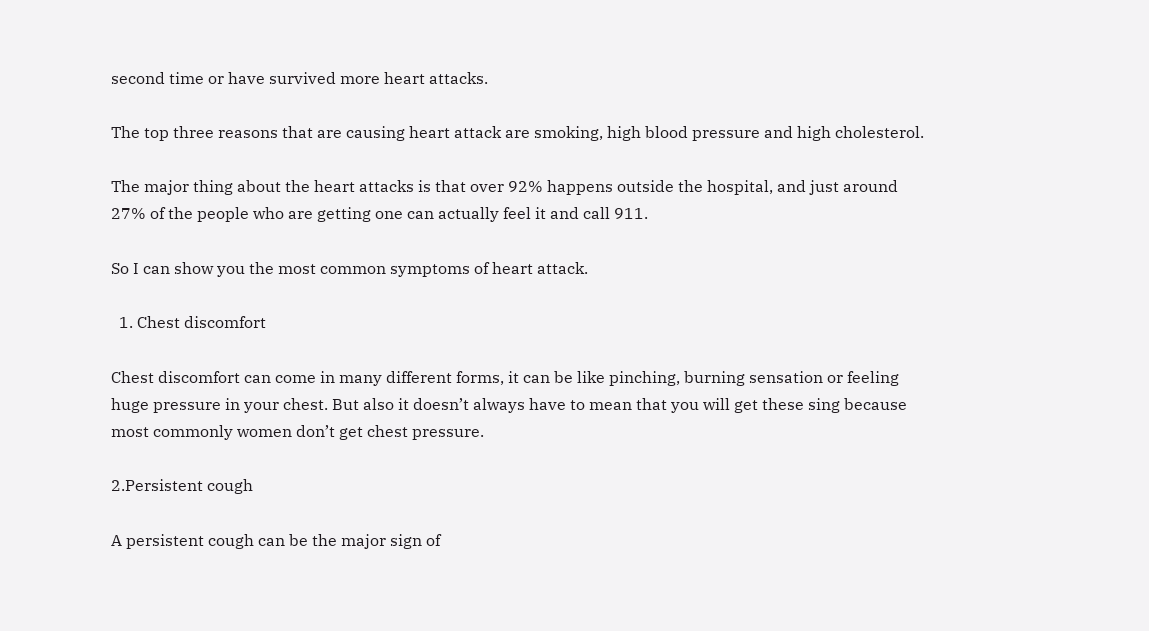second time or have survived more heart attacks.

The top three reasons that are causing heart attack are smoking, high blood pressure and high cholesterol.

The major thing about the heart attacks is that over 92% happens outside the hospital, and just around 27% of the people who are getting one can actually feel it and call 911.

So I can show you the most common symptoms of heart attack.

  1. Chest discomfort

Chest discomfort can come in many different forms, it can be like pinching, burning sensation or feeling huge pressure in your chest. But also it doesn’t always have to mean that you will get these sing because most commonly women don’t get chest pressure.

2.Persistent cough

A persistent cough can be the major sign of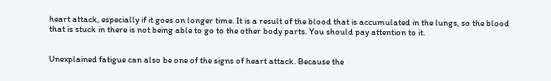heart attack, especially if it goes on longer time. It is a result of the blood that is accumulated in the lungs, so the blood that is stuck in there is not being able to go to the other body parts. You should pay attention to it.


Unexplained fatigue can also be one of the signs of heart attack. Because the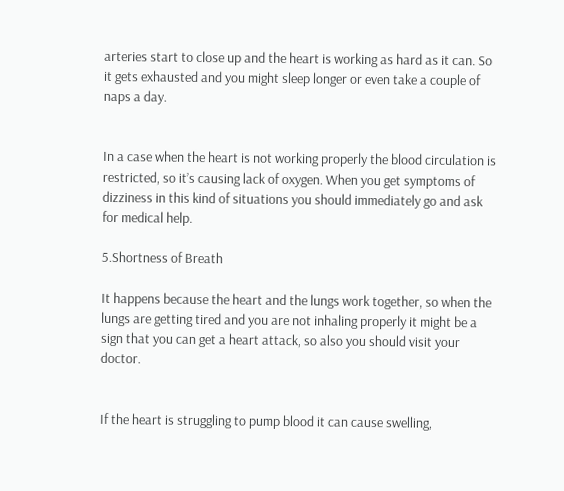arteries start to close up and the heart is working as hard as it can. So it gets exhausted and you might sleep longer or even take a couple of naps a day.


In a case when the heart is not working properly the blood circulation is restricted, so it’s causing lack of oxygen. When you get symptoms of dizziness in this kind of situations you should immediately go and ask for medical help.

5.Shortness of Breath

It happens because the heart and the lungs work together, so when the lungs are getting tired and you are not inhaling properly it might be a sign that you can get a heart attack, so also you should visit your doctor.


If the heart is struggling to pump blood it can cause swelling,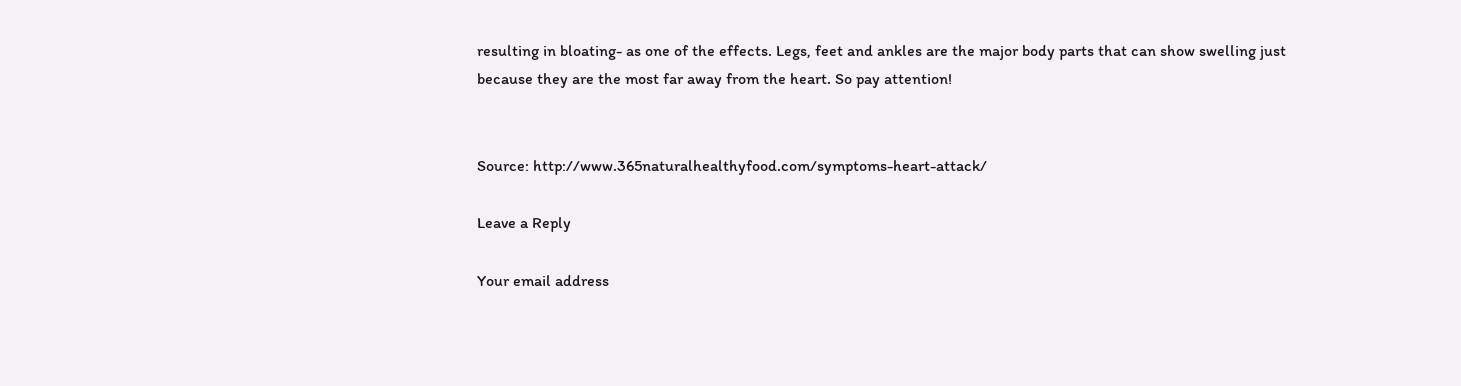resulting in bloating- as one of the effects. Legs, feet and ankles are the major body parts that can show swelling just because they are the most far away from the heart. So pay attention!


Source: http://www.365naturalhealthyfood.com/symptoms-heart-attack/

Leave a Reply

Your email address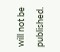will not be published.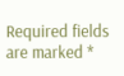Required fields are marked *